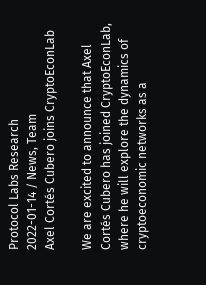Protocol Labs Research
2022-01-14 / News, Team
Axel Cortés Cubero joins CryptoEconLab

We are excited to announce that Axel Cortés Cubero has joined CryptoEconLab, where he will explore the dynamics of cryptoeconomic networks as a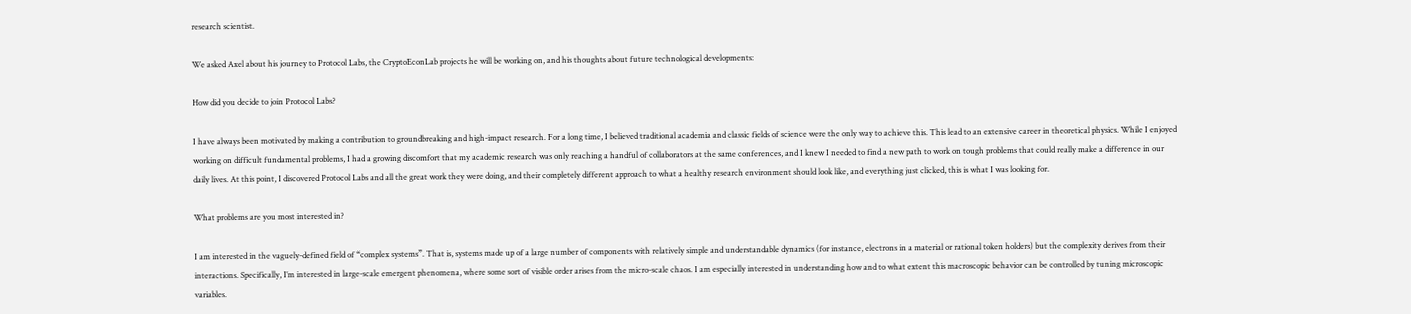research scientist.

We asked Axel about his journey to Protocol Labs, the CryptoEconLab projects he will be working on, and his thoughts about future technological developments:

How did you decide to join Protocol Labs?

I have always been motivated by making a contribution to groundbreaking and high-impact research. For a long time, I believed traditional academia and classic fields of science were the only way to achieve this. This lead to an extensive career in theoretical physics. While I enjoyed working on difficult fundamental problems, I had a growing discomfort that my academic research was only reaching a handful of collaborators at the same conferences, and I knew I needed to find a new path to work on tough problems that could really make a difference in our daily lives. At this point, I discovered Protocol Labs and all the great work they were doing, and their completely different approach to what a healthy research environment should look like, and everything just clicked, this is what I was looking for.

What problems are you most interested in?

I am interested in the vaguely-defined field of “complex systems”. That is, systems made up of a large number of components with relatively simple and understandable dynamics (for instance, electrons in a material or rational token holders) but the complexity derives from their interactions. Specifically, I’m interested in large-scale emergent phenomena, where some sort of visible order arises from the micro-scale chaos. I am especially interested in understanding how and to what extent this macroscopic behavior can be controlled by tuning microscopic variables.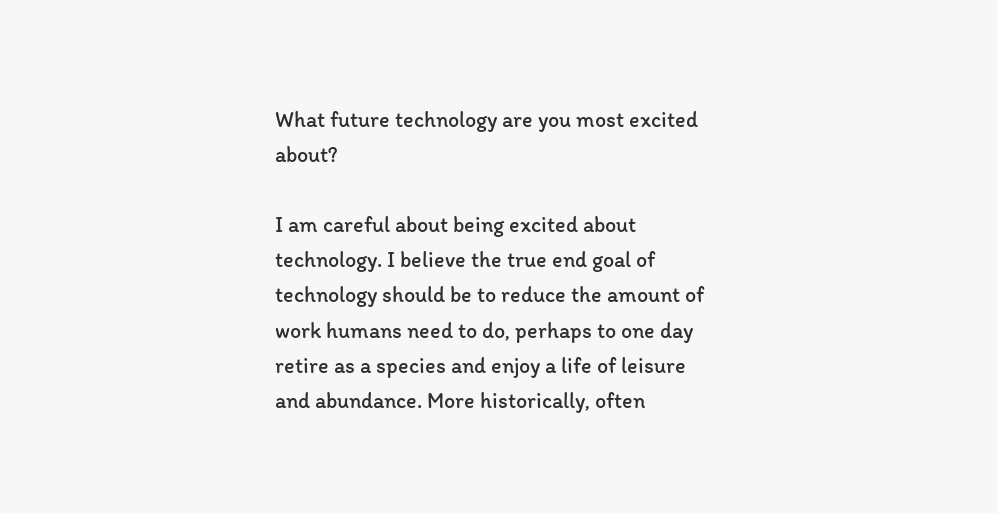What future technology are you most excited about?

I am careful about being excited about technology. I believe the true end goal of technology should be to reduce the amount of work humans need to do, perhaps to one day retire as a species and enjoy a life of leisure and abundance. More historically, often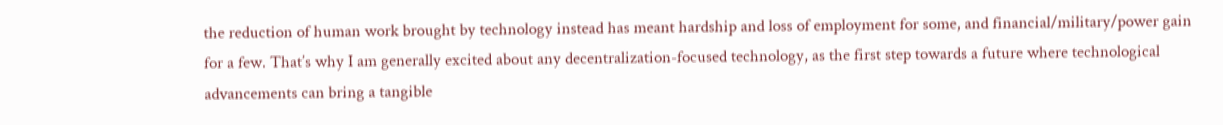the reduction of human work brought by technology instead has meant hardship and loss of employment for some, and financial/military/power gain for a few. That’s why I am generally excited about any decentralization-focused technology, as the first step towards a future where technological advancements can bring a tangible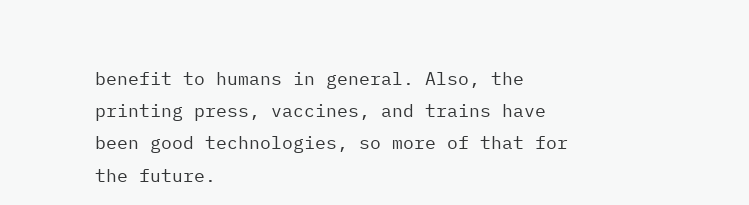benefit to humans in general. Also, the printing press, vaccines, and trains have been good technologies, so more of that for the future.